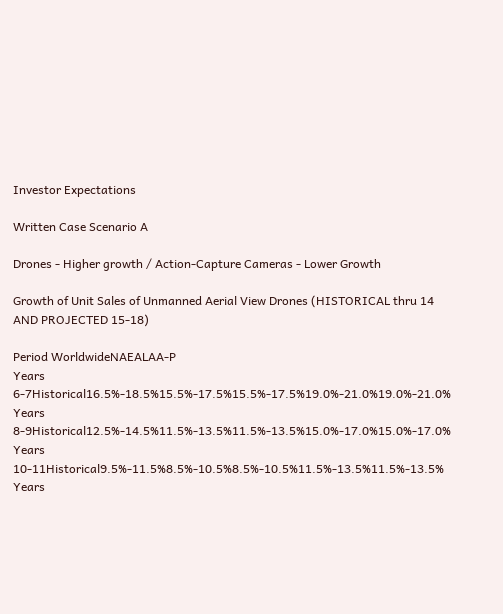Investor Expectations

Written Case Scenario A

Drones ‐ Higher growth / Action‐Capture Cameras ‐ Lower Growth

Growth of Unit Sales of Unmanned Aerial View Drones (HISTORICAL thru 14 AND PROJECTED 15‐18)

Period WorldwideNAEALAA‐P
Years 6‐7Historical16.5%‐18.5%15.5%‐17.5%15.5%‐17.5%19.0%‐21.0%19.0%‐21.0%
Years 8‐9Historical12.5%‐14.5%11.5%‐13.5%11.5%‐13.5%15.0%‐17.0%15.0%‐17.0%
Years 10‐11Historical9.5%‐11.5%8.5%‐10.5%8.5%‐10.5%11.5%‐13.5%11.5%‐13.5%
Years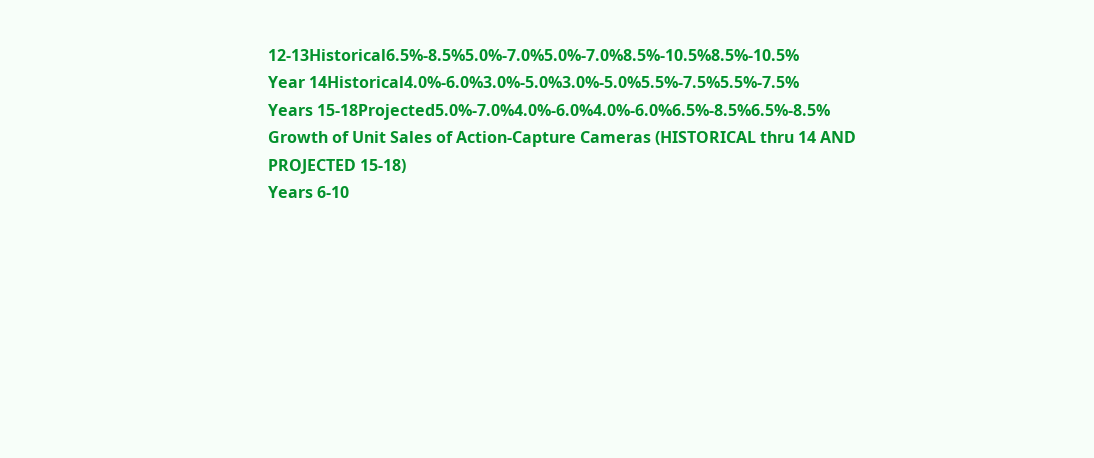12‐13Historical6.5%‐8.5%5.0%‐7.0%5.0%‐7.0%8.5%‐10.5%8.5%‐10.5%
Year 14Historical4.0%‐6.0%3.0%‐5.0%3.0%‐5.0%5.5%‐7.5%5.5%‐7.5%
Years 15‐18Projected5.0%‐7.0%4.0%‐6.0%4.0%‐6.0%6.5%‐8.5%6.5%‐8.5%
Growth of Unit Sales of Action‐Capture Cameras (HISTORICAL thru 14 AND PROJECTED 15‐18)
Years 6‐10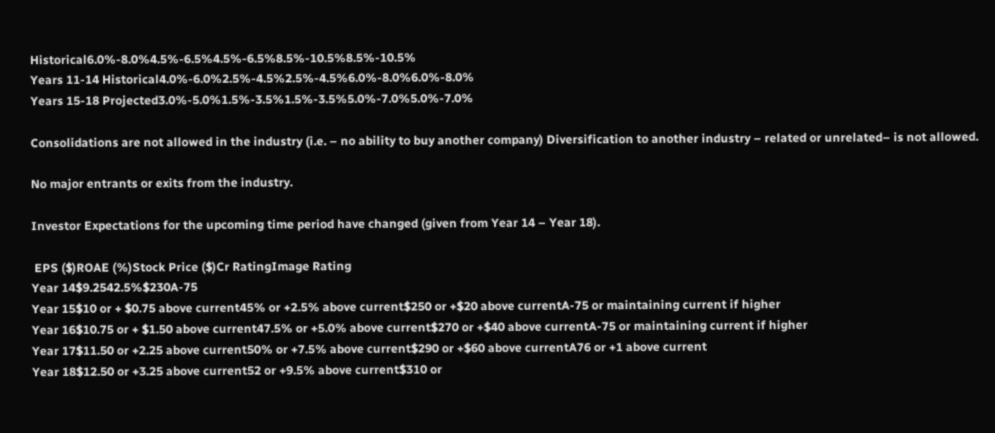Historical6.0%‐8.0%4.5%‐6.5%4.5%‐6.5%8.5%‐10.5%8.5%‐10.5%
Years 11‐14 Historical4.0%‐6.0%2.5%‐4.5%2.5%‐4.5%6.0%‐8.0%6.0%‐8.0%
Years 15‐18 Projected3.0%‐5.0%1.5%‐3.5%1.5%‐3.5%5.0%‐7.0%5.0%‐7.0%

Consolidations are not allowed in the industry (i.e. – no ability to buy another company) Diversification to another industry – related or unrelated– is not allowed.

No major entrants or exits from the industry.

Investor Expectations for the upcoming time period have changed (given from Year 14 – Year 18).

 EPS ($)ROAE (%)Stock Price ($)Cr RatingImage Rating
Year 14$9.2542.5%$230A‐75
Year 15$10 or + $0.75 above current45% or +2.5% above current$250 or +$20 above currentA‐75 or maintaining current if higher
Year 16$10.75 or + $1.50 above current47.5% or +5.0% above current$270 or +$40 above currentA‐75 or maintaining current if higher
Year 17$11.50 or +2.25 above current50% or +7.5% above current$290 or +$60 above currentA76 or +1 above current
Year 18$12.50 or +3.25 above current52 or +9.5% above current$310 or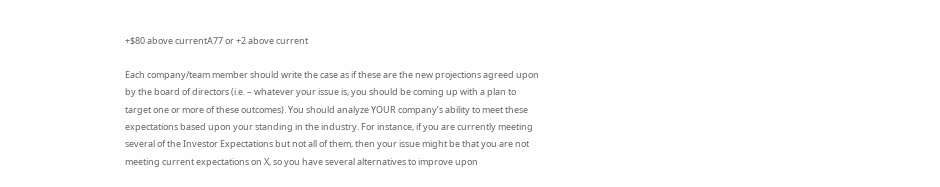+$80 above currentA77 or +2 above current

Each company/team member should write the case as if these are the new projections agreed upon by the board of directors (i.e. – whatever your issue is, you should be coming up with a plan to target one or more of these outcomes). You should analyze YOUR company’s ability to meet these expectations based upon your standing in the industry. For instance, if you are currently meeting several of the Investor Expectations but not all of them, then your issue might be that you are not meeting current expectations on X, so you have several alternatives to improve upon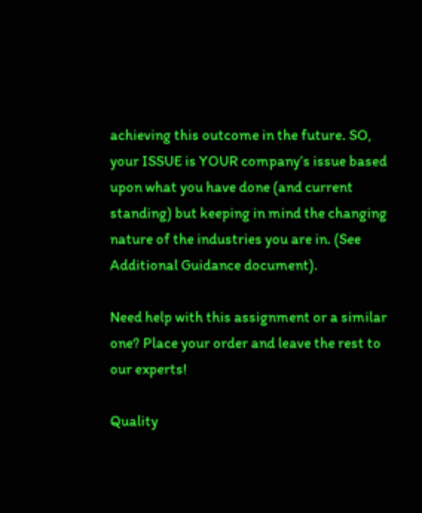achieving this outcome in the future. SO, your ISSUE is YOUR company’s issue based upon what you have done (and current standing) but keeping in mind the changing nature of the industries you are in. (See Additional Guidance document).

Need help with this assignment or a similar one? Place your order and leave the rest to our experts!

Quality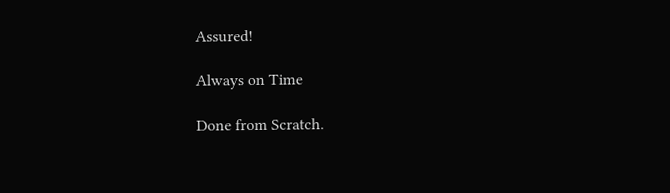Assured!

Always on Time

Done from Scratch.